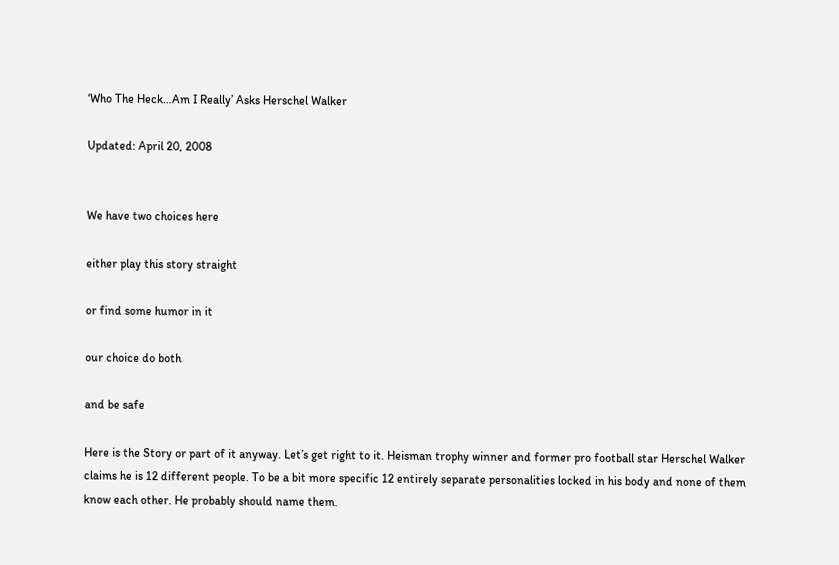‘Who The Heck…Am I Really’ Asks Herschel Walker

Updated: April 20, 2008


We have two choices here

either play this story straight

or find some humor in it

our choice do both

and be safe

Here is the Story or part of it anyway. Let’s get right to it. Heisman trophy winner and former pro football star Herschel Walker claims he is 12 different people. To be a bit more specific 12 entirely separate personalities locked in his body and none of them know each other. He probably should name them.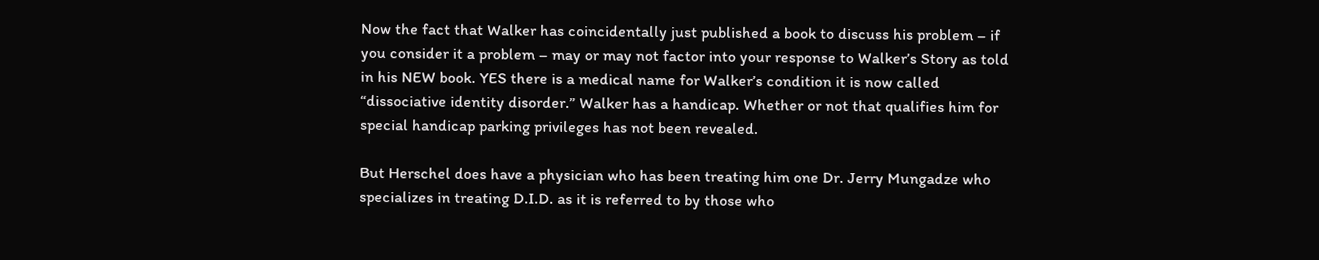Now the fact that Walker has coincidentally just published a book to discuss his problem – if you consider it a problem – may or may not factor into your response to Walker’s Story as told in his NEW book. YES there is a medical name for Walker’s condition it is now called “dissociative identity disorder.” Walker has a handicap. Whether or not that qualifies him for special handicap parking privileges has not been revealed.

But Herschel does have a physician who has been treating him one Dr. Jerry Mungadze who specializes in treating D.I.D. as it is referred to by those who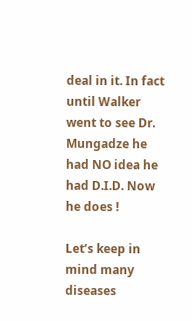deal in it. In fact until Walker went to see Dr. Mungadze he had NO idea he had D.I.D. Now he does !

Let’s keep in mind many diseases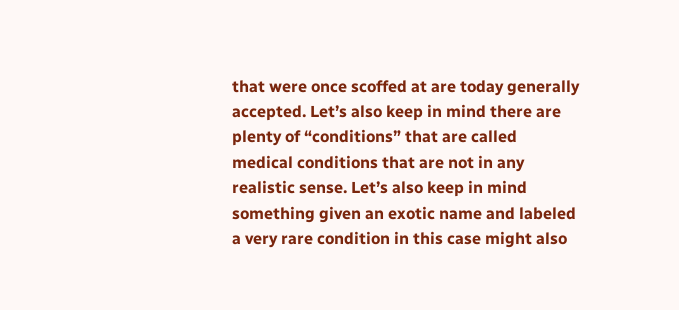that were once scoffed at are today generally accepted. Let’s also keep in mind there are plenty of “conditions” that are called medical conditions that are not in any realistic sense. Let’s also keep in mind something given an exotic name and labeled a very rare condition in this case might also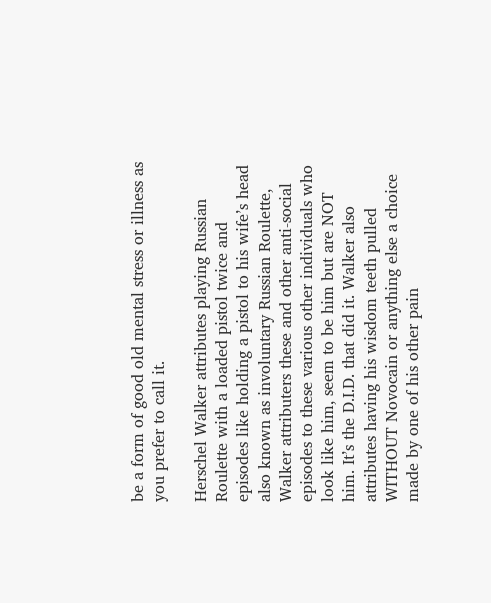be a form of good old mental stress or illness as you prefer to call it.

Herschel Walker attributes playing Russian Roulette with a loaded pistol twice and episodes like holding a pistol to his wife’s head also known as involuntary Russian Roulette, Walker attributers these and other anti-social episodes to these various other individuals who look like him, seem to be him but are NOT him. It’s the D.I.D. that did it. Walker also attributes having his wisdom teeth pulled WITHOUT Novocain or anything else a choice made by one of his other pain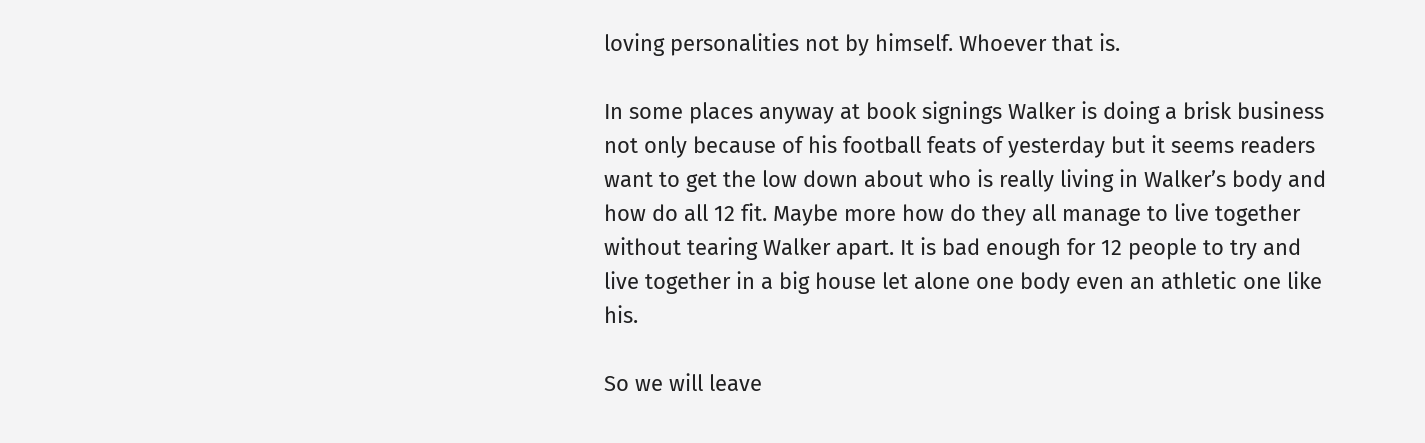loving personalities not by himself. Whoever that is.

In some places anyway at book signings Walker is doing a brisk business not only because of his football feats of yesterday but it seems readers want to get the low down about who is really living in Walker’s body and how do all 12 fit. Maybe more how do they all manage to live together without tearing Walker apart. It is bad enough for 12 people to try and live together in a big house let alone one body even an athletic one like his.

So we will leave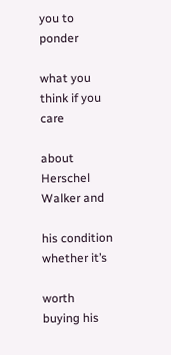you to ponder

what you think if you care

about Herschel Walker and

his condition whether it’s

worth buying his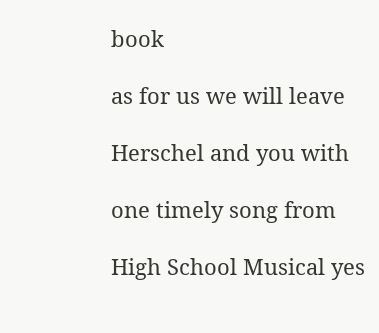book

as for us we will leave

Herschel and you with

one timely song from

High School Musical yes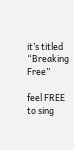it’s titled “Breaking Free”

feel FREE to sing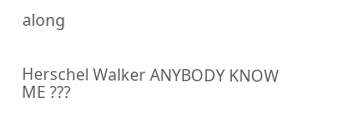along


Herschel Walker ANYBODY KNOW ME ???